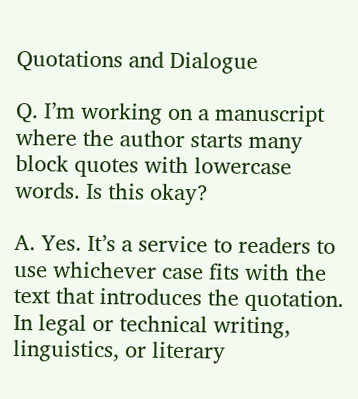Quotations and Dialogue

Q. I’m working on a manuscript where the author starts many block quotes with lowercase words. Is this okay?

A. Yes. It’s a service to readers to use whichever case fits with the text that introduces the quotation. In legal or technical writing, linguistics, or literary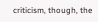criticism, though, the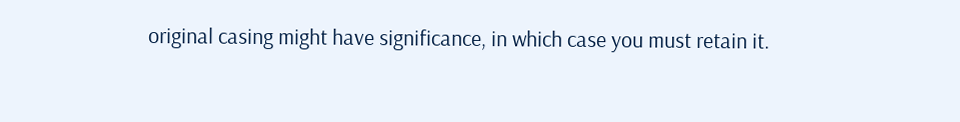original casing might have significance, in which case you must retain it.